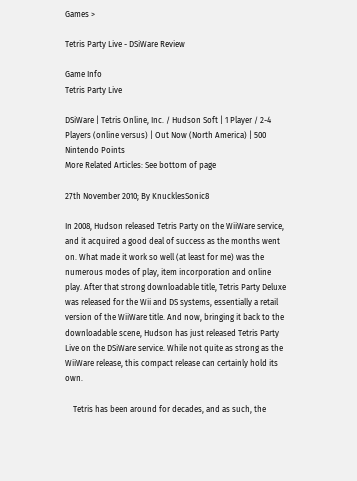Games >

Tetris Party Live - DSiWare Review

Game Info
Tetris Party Live

DSiWare | Tetris Online, Inc. / Hudson Soft | 1 Player / 2-4 Players (online versus) | Out Now (North America) | 500 Nintendo Points
More Related Articles: See bottom of page

27th November 2010; By KnucklesSonic8

In 2008, Hudson released Tetris Party on the WiiWare service, and it acquired a good deal of success as the months went on. What made it work so well (at least for me) was the numerous modes of play, item incorporation and online play. After that strong downloadable title, Tetris Party Deluxe was released for the Wii and DS systems, essentially a retail version of the WiiWare title. And now, bringing it back to the downloadable scene, Hudson has just released Tetris Party Live on the DSiWare service. While not quite as strong as the WiiWare release, this compact release can certainly hold its own.

    Tetris has been around for decades, and as such, the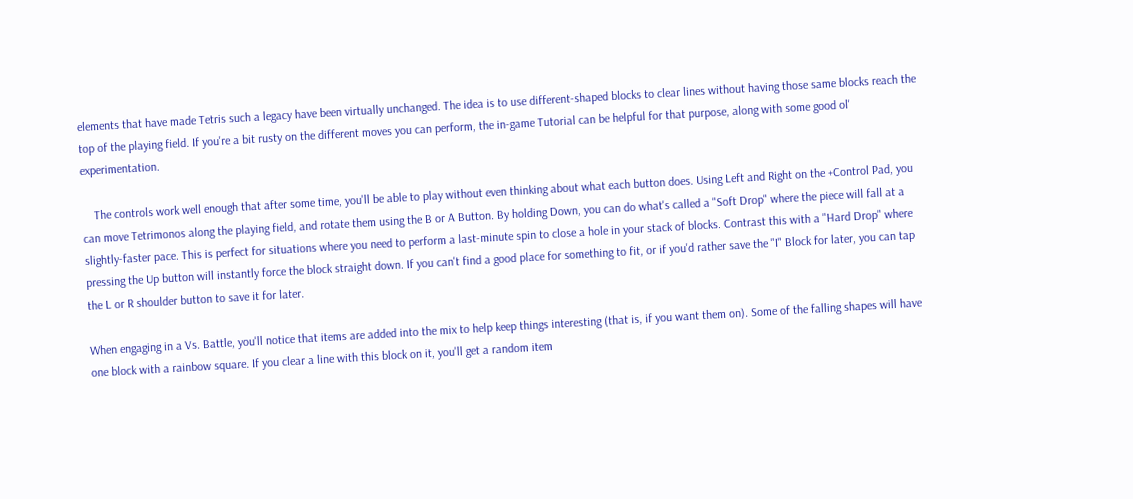elements that have made Tetris such a legacy have been virtually unchanged. The idea is to use different-shaped blocks to clear lines without having those same blocks reach the top of the playing field. If you're a bit rusty on the different moves you can perform, the in-game Tutorial can be helpful for that purpose, along with some good ol' experimentation.

    The controls work well enough that after some time, you'll be able to play without even thinking about what each button does. Using Left and Right on the +Control Pad, you can move Tetrimonos along the playing field, and rotate them using the B or A Button. By holding Down, you can do what's called a "Soft Drop" where the piece will fall at a slightly-faster pace. This is perfect for situations where you need to perform a last-minute spin to close a hole in your stack of blocks. Contrast this with a "Hard Drop" where pressing the Up button will instantly force the block straight down. If you can't find a good place for something to fit, or if you'd rather save the "I" Block for later, you can tap the L or R shoulder button to save it for later.

When engaging in a Vs. Battle, you'll notice that items are added into the mix to help keep things interesting (that is, if you want them on). Some of the falling shapes will have one block with a rainbow square. If you clear a line with this block on it, you'll get a random item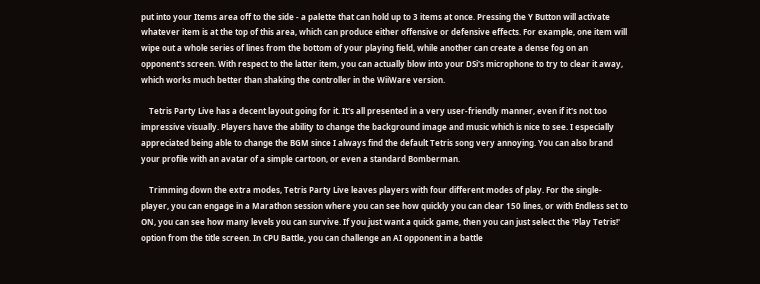put into your Items area off to the side - a palette that can hold up to 3 items at once. Pressing the Y Button will activate whatever item is at the top of this area, which can produce either offensive or defensive effects. For example, one item will wipe out a whole series of lines from the bottom of your playing field, while another can create a dense fog on an opponent's screen. With respect to the latter item, you can actually blow into your DSi's microphone to try to clear it away, which works much better than shaking the controller in the WiiWare version.

    Tetris Party Live has a decent layout going for it. It's all presented in a very user-friendly manner, even if it's not too impressive visually. Players have the ability to change the background image and music which is nice to see. I especially appreciated being able to change the BGM since I always find the default Tetris song very annoying. You can also brand your profile with an avatar of a simple cartoon, or even a standard Bomberman.

    Trimming down the extra modes, Tetris Party Live leaves players with four different modes of play. For the single-player, you can engage in a Marathon session where you can see how quickly you can clear 150 lines, or with Endless set to ON, you can see how many levels you can survive. If you just want a quick game, then you can just select the 'Play Tetris!' option from the title screen. In CPU Battle, you can challenge an AI opponent in a battle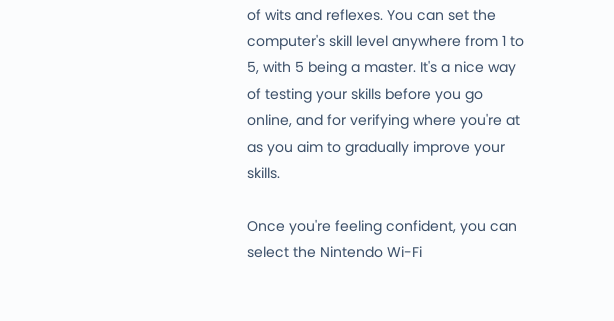of wits and reflexes. You can set the computer's skill level anywhere from 1 to 5, with 5 being a master. It's a nice way of testing your skills before you go online, and for verifying where you're at as you aim to gradually improve your skills.

Once you're feeling confident, you can select the Nintendo Wi-Fi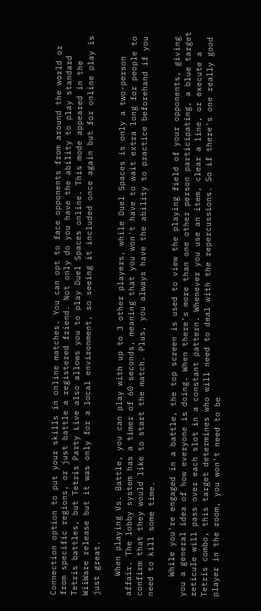Connection option to put your skills in online matches. You can opt to face opponents from around the world or from specific regions, or just battle a registered friend. Not only do you have the ability to play standard Tetris battles, but Tetris Party Live also allows you to play Duel Spaces online. This mode appeared in the WiiWare release but it was only for a local environment, so seeing it included once again but for online play is just great.

    When playing Vs. Battle, you can play with up to 3 other players, while Duel Spaces is only a two-person affair. The lobby system has a timer of 60 seconds, meaning that you won't have to wait extra long for people to confirm that they would like to start the match. Plus, you always have the ability to practice beforehand if you need to kill some time.

    While you're engaged in a battle, the top screen is used to view the playing field of your opponents, giving you a general idea of how everyone is doing. When there's more than one other person participating, a blue target reticule will pass over each slot in a constant pattern. Whenever you use an item, clear a line, or execute a Tetris combo, this target determines who will need to deal with the repercussions. So if there's one really good player in the room, you won't need to be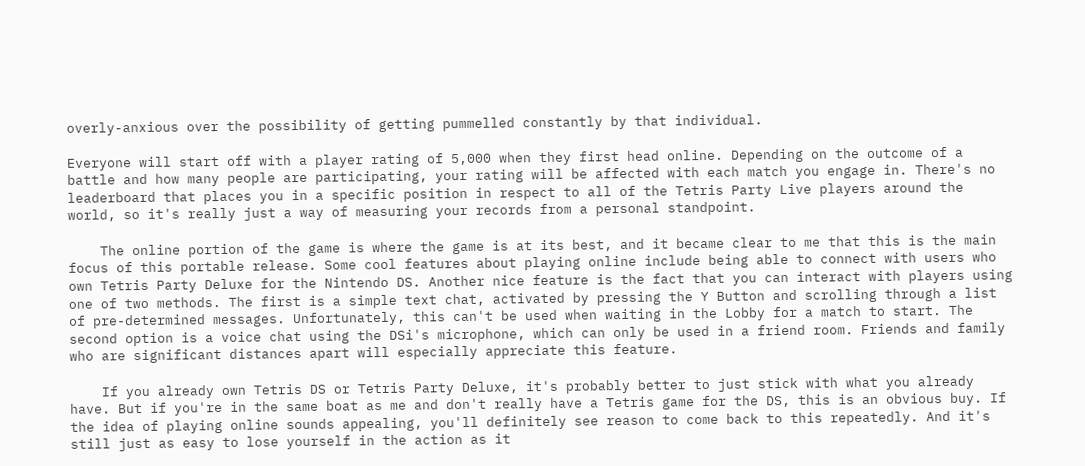overly-anxious over the possibility of getting pummelled constantly by that individual.

Everyone will start off with a player rating of 5,000 when they first head online. Depending on the outcome of a battle and how many people are participating, your rating will be affected with each match you engage in. There's no leaderboard that places you in a specific position in respect to all of the Tetris Party Live players around the world, so it's really just a way of measuring your records from a personal standpoint.

    The online portion of the game is where the game is at its best, and it became clear to me that this is the main focus of this portable release. Some cool features about playing online include being able to connect with users who own Tetris Party Deluxe for the Nintendo DS. Another nice feature is the fact that you can interact with players using one of two methods. The first is a simple text chat, activated by pressing the Y Button and scrolling through a list of pre-determined messages. Unfortunately, this can't be used when waiting in the Lobby for a match to start. The second option is a voice chat using the DSi's microphone, which can only be used in a friend room. Friends and family who are significant distances apart will especially appreciate this feature.

    If you already own Tetris DS or Tetris Party Deluxe, it's probably better to just stick with what you already have. But if you're in the same boat as me and don't really have a Tetris game for the DS, this is an obvious buy. If the idea of playing online sounds appealing, you'll definitely see reason to come back to this repeatedly. And it's still just as easy to lose yourself in the action as it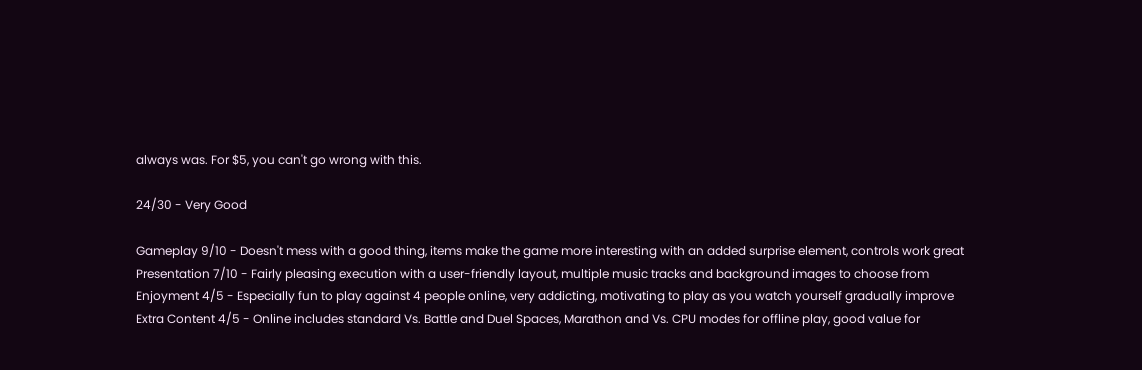always was. For $5, you can't go wrong with this.

24/30 - Very Good

Gameplay 9/10 - Doesn't mess with a good thing, items make the game more interesting with an added surprise element, controls work great
Presentation 7/10 - Fairly pleasing execution with a user-friendly layout, multiple music tracks and background images to choose from
Enjoyment 4/5 - Especially fun to play against 4 people online, very addicting, motivating to play as you watch yourself gradually improve
Extra Content 4/5 - Online includes standard Vs. Battle and Duel Spaces, Marathon and Vs. CPU modes for offline play, good value for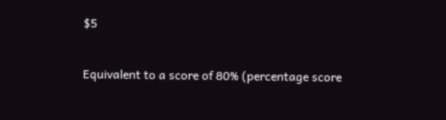$5

Equivalent to a score of 80% (percentage score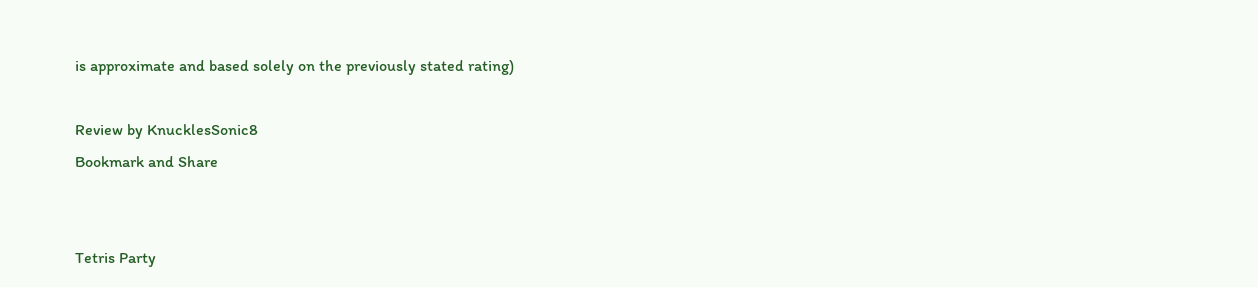is approximate and based solely on the previously stated rating)

Review by KnucklesSonic8
Bookmark and Share


Tetris Party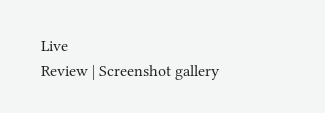Live
Review | Screenshot gallery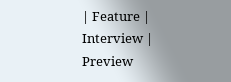| Feature | Interview | Preview